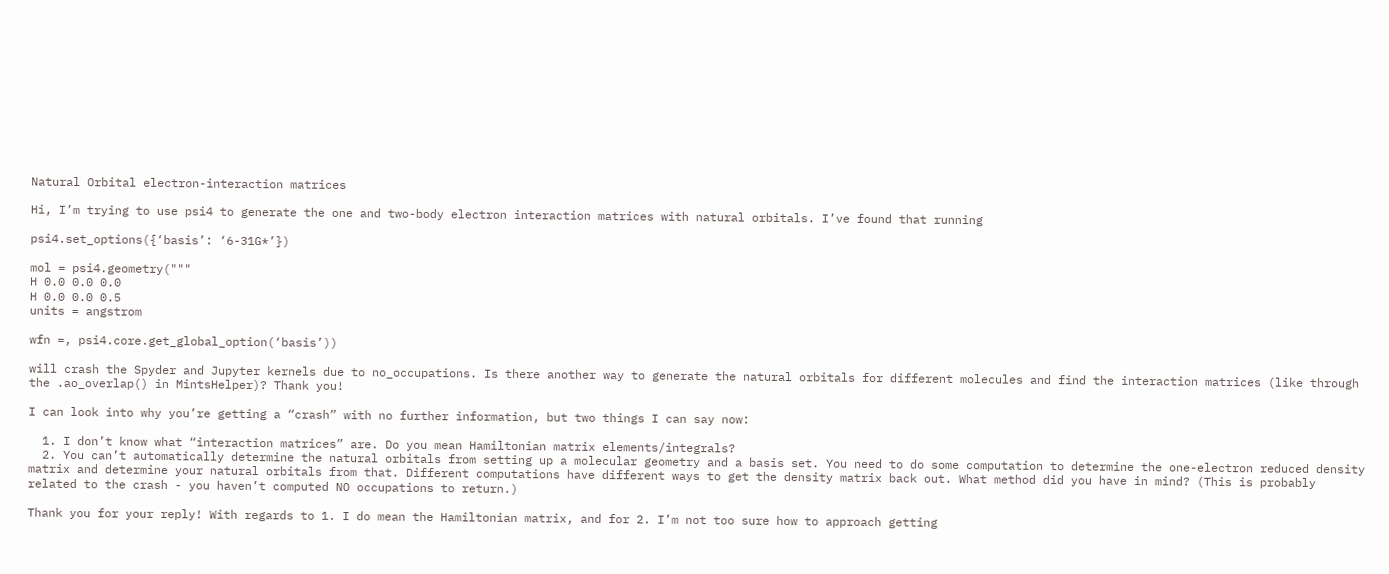Natural Orbital electron-interaction matrices

Hi, I’m trying to use psi4 to generate the one and two-body electron interaction matrices with natural orbitals. I’ve found that running

psi4.set_options({‘basis’: ‘6-31G*’})

mol = psi4.geometry("""
H 0.0 0.0 0.0
H 0.0 0.0 0.5
units = angstrom

wfn =, psi4.core.get_global_option(‘basis’))

will crash the Spyder and Jupyter kernels due to no_occupations. Is there another way to generate the natural orbitals for different molecules and find the interaction matrices (like through the .ao_overlap() in MintsHelper)? Thank you!

I can look into why you’re getting a “crash” with no further information, but two things I can say now:

  1. I don’t know what “interaction matrices” are. Do you mean Hamiltonian matrix elements/integrals?
  2. You can’t automatically determine the natural orbitals from setting up a molecular geometry and a basis set. You need to do some computation to determine the one-electron reduced density matrix and determine your natural orbitals from that. Different computations have different ways to get the density matrix back out. What method did you have in mind? (This is probably related to the crash - you haven’t computed NO occupations to return.)

Thank you for your reply! With regards to 1. I do mean the Hamiltonian matrix, and for 2. I’m not too sure how to approach getting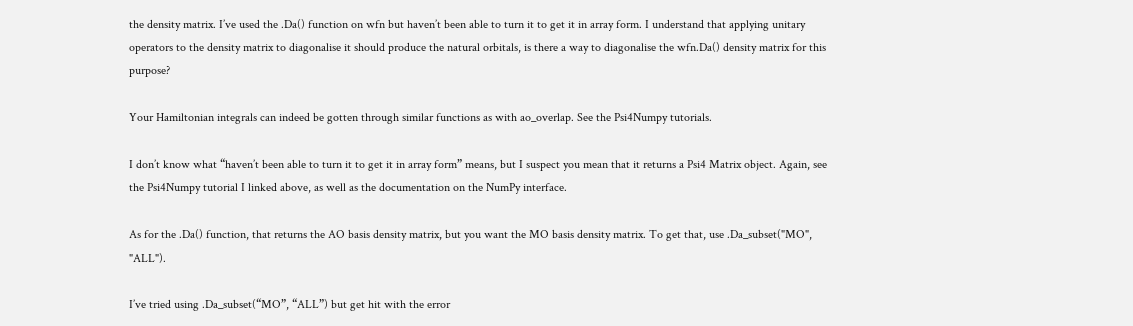the density matrix. I’ve used the .Da() function on wfn but haven’t been able to turn it to get it in array form. I understand that applying unitary operators to the density matrix to diagonalise it should produce the natural orbitals, is there a way to diagonalise the wfn.Da() density matrix for this purpose?

Your Hamiltonian integrals can indeed be gotten through similar functions as with ao_overlap. See the Psi4Numpy tutorials.

I don’t know what “haven’t been able to turn it to get it in array form” means, but I suspect you mean that it returns a Psi4 Matrix object. Again, see the Psi4Numpy tutorial I linked above, as well as the documentation on the NumPy interface.

As for the .Da() function, that returns the AO basis density matrix, but you want the MO basis density matrix. To get that, use .Da_subset("MO", "ALL").

I’ve tried using .Da_subset(“MO”, “ALL”) but get hit with the error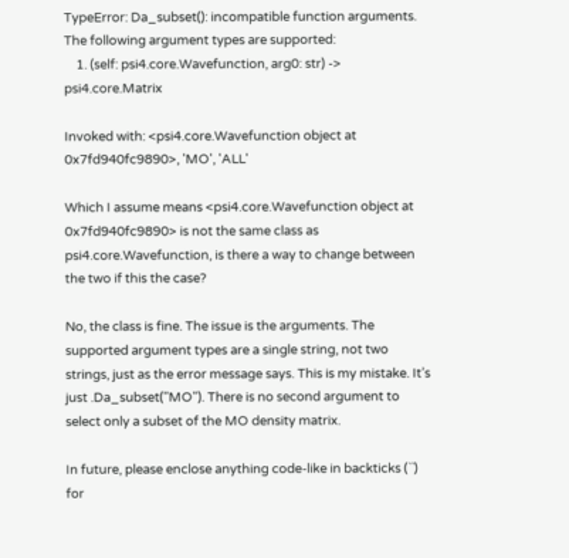TypeError: Da_subset(): incompatible function arguments. The following argument types are supported:
    1. (self: psi4.core.Wavefunction, arg0: str) -> psi4.core.Matrix

Invoked with: <psi4.core.Wavefunction object at 0x7fd940fc9890>, 'MO', 'ALL'

Which I assume means <psi4.core.Wavefunction object at 0x7fd940fc9890> is not the same class as psi4.core.Wavefunction, is there a way to change between the two if this the case?

No, the class is fine. The issue is the arguments. The supported argument types are a single string, not two strings, just as the error message says. This is my mistake. It’s just .Da_subset("MO"). There is no second argument to select only a subset of the MO density matrix.

In future, please enclose anything code-like in backticks (``) for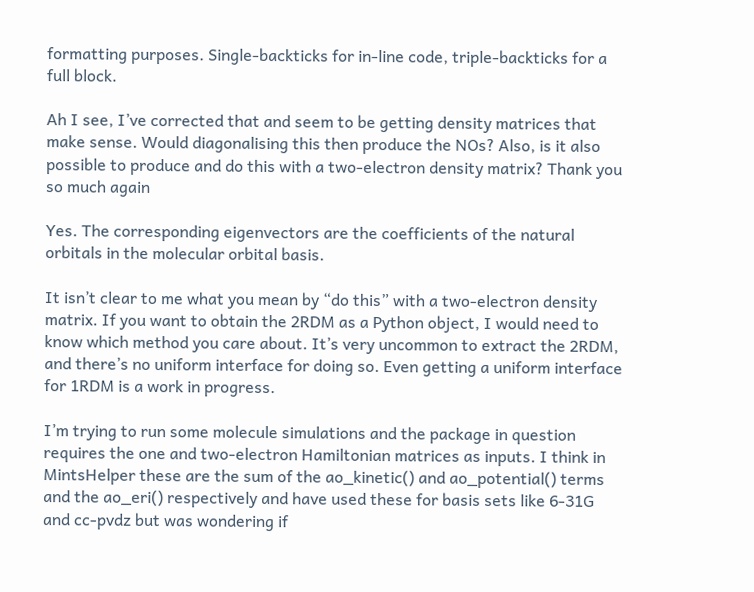formatting purposes. Single-backticks for in-line code, triple-backticks for a full block.

Ah I see, I’ve corrected that and seem to be getting density matrices that make sense. Would diagonalising this then produce the NOs? Also, is it also possible to produce and do this with a two-electron density matrix? Thank you so much again

Yes. The corresponding eigenvectors are the coefficients of the natural orbitals in the molecular orbital basis.

It isn’t clear to me what you mean by “do this” with a two-electron density matrix. If you want to obtain the 2RDM as a Python object, I would need to know which method you care about. It’s very uncommon to extract the 2RDM, and there’s no uniform interface for doing so. Even getting a uniform interface for 1RDM is a work in progress.

I’m trying to run some molecule simulations and the package in question requires the one and two-electron Hamiltonian matrices as inputs. I think in MintsHelper these are the sum of the ao_kinetic() and ao_potential() terms and the ao_eri() respectively and have used these for basis sets like 6-31G and cc-pvdz but was wondering if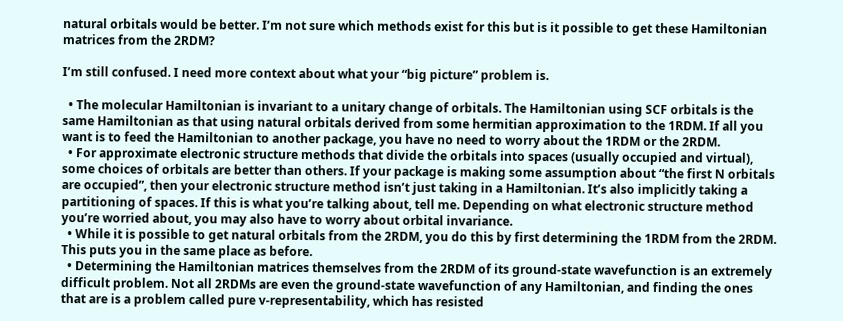natural orbitals would be better. I’m not sure which methods exist for this but is it possible to get these Hamiltonian matrices from the 2RDM?

I’m still confused. I need more context about what your “big picture” problem is.

  • The molecular Hamiltonian is invariant to a unitary change of orbitals. The Hamiltonian using SCF orbitals is the same Hamiltonian as that using natural orbitals derived from some hermitian approximation to the 1RDM. If all you want is to feed the Hamiltonian to another package, you have no need to worry about the 1RDM or the 2RDM.
  • For approximate electronic structure methods that divide the orbitals into spaces (usually occupied and virtual), some choices of orbitals are better than others. If your package is making some assumption about “the first N orbitals are occupied”, then your electronic structure method isn’t just taking in a Hamiltonian. It’s also implicitly taking a partitioning of spaces. If this is what you’re talking about, tell me. Depending on what electronic structure method you’re worried about, you may also have to worry about orbital invariance.
  • While it is possible to get natural orbitals from the 2RDM, you do this by first determining the 1RDM from the 2RDM. This puts you in the same place as before.
  • Determining the Hamiltonian matrices themselves from the 2RDM of its ground-state wavefunction is an extremely difficult problem. Not all 2RDMs are even the ground-state wavefunction of any Hamiltonian, and finding the ones that are is a problem called pure v-representability, which has resisted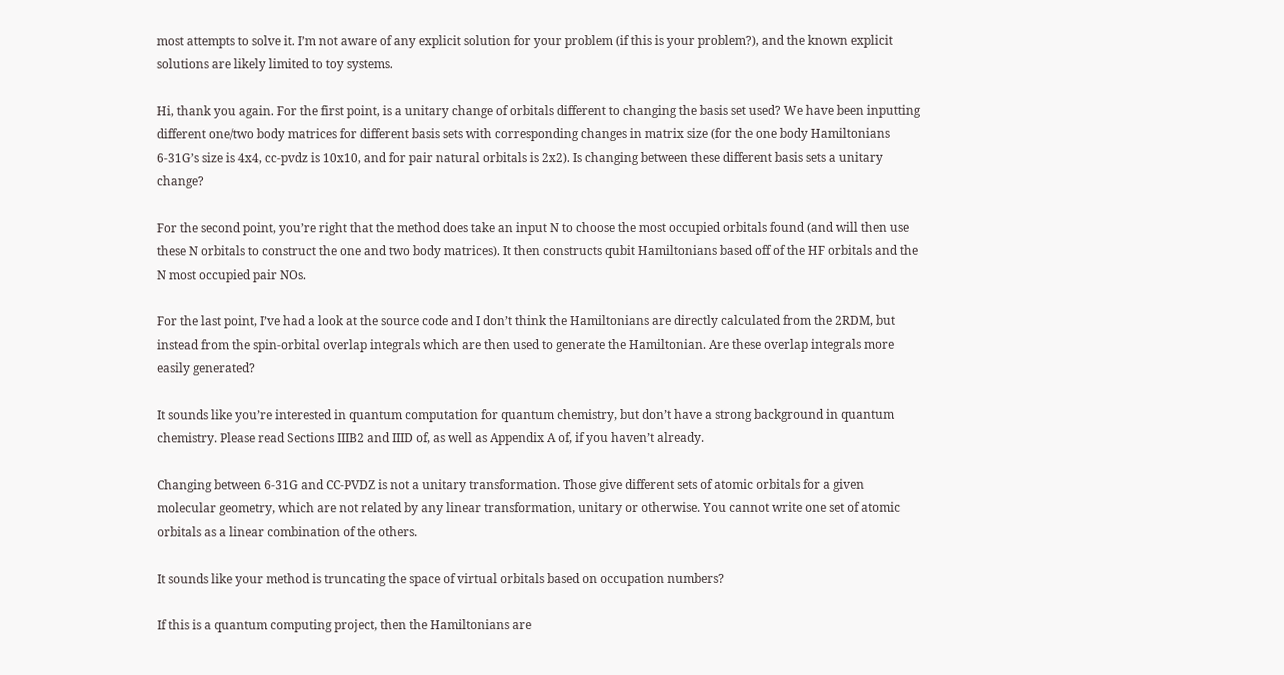most attempts to solve it. I’m not aware of any explicit solution for your problem (if this is your problem?), and the known explicit solutions are likely limited to toy systems.

Hi, thank you again. For the first point, is a unitary change of orbitals different to changing the basis set used? We have been inputting different one/two body matrices for different basis sets with corresponding changes in matrix size (for the one body Hamiltonians 6-31G’s size is 4x4, cc-pvdz is 10x10, and for pair natural orbitals is 2x2). Is changing between these different basis sets a unitary change?

For the second point, you’re right that the method does take an input N to choose the most occupied orbitals found (and will then use these N orbitals to construct the one and two body matrices). It then constructs qubit Hamiltonians based off of the HF orbitals and the N most occupied pair NOs.

For the last point, I’ve had a look at the source code and I don’t think the Hamiltonians are directly calculated from the 2RDM, but instead from the spin-orbital overlap integrals which are then used to generate the Hamiltonian. Are these overlap integrals more easily generated?

It sounds like you’re interested in quantum computation for quantum chemistry, but don’t have a strong background in quantum chemistry. Please read Sections IIIB2 and IIID of, as well as Appendix A of, if you haven’t already.

Changing between 6-31G and CC-PVDZ is not a unitary transformation. Those give different sets of atomic orbitals for a given molecular geometry, which are not related by any linear transformation, unitary or otherwise. You cannot write one set of atomic orbitals as a linear combination of the others.

It sounds like your method is truncating the space of virtual orbitals based on occupation numbers?

If this is a quantum computing project, then the Hamiltonians are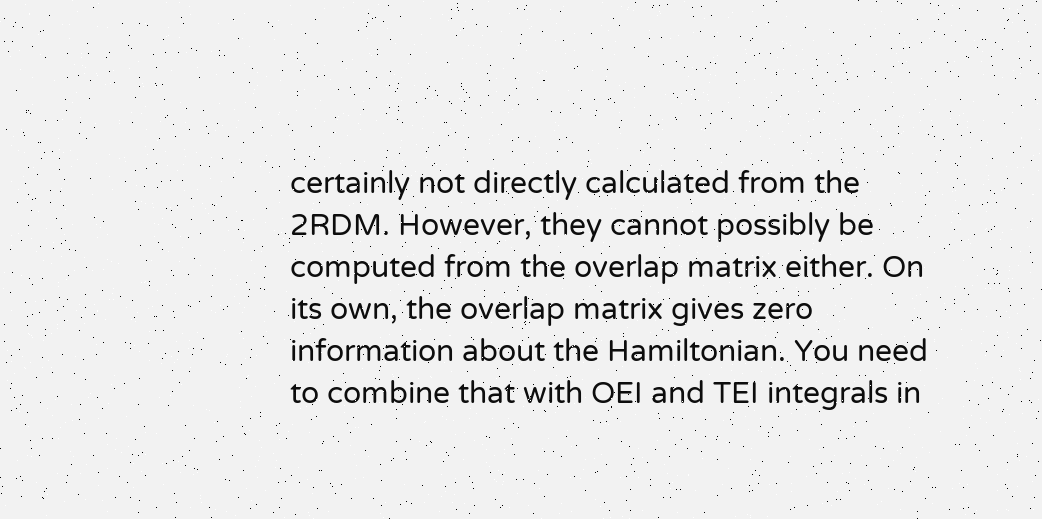certainly not directly calculated from the 2RDM. However, they cannot possibly be computed from the overlap matrix either. On its own, the overlap matrix gives zero information about the Hamiltonian. You need to combine that with OEI and TEI integrals in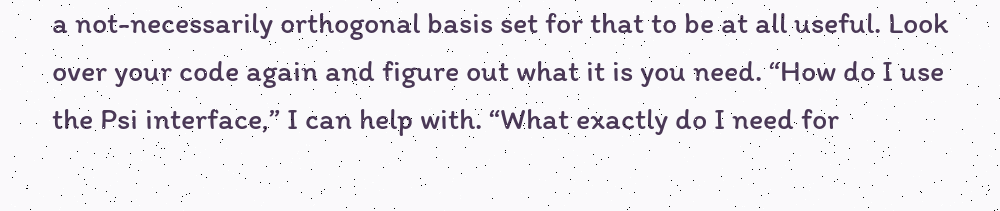a not-necessarily orthogonal basis set for that to be at all useful. Look over your code again and figure out what it is you need. “How do I use the Psi interface,” I can help with. “What exactly do I need for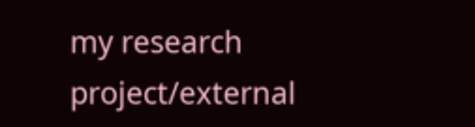my research project/external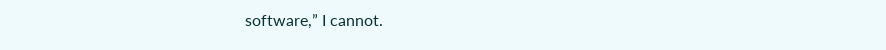software,” I cannot.